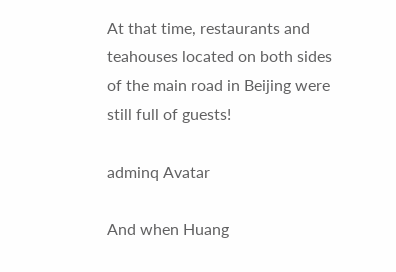At that time, restaurants and teahouses located on both sides of the main road in Beijing were still full of guests!

adminq Avatar

And when Huang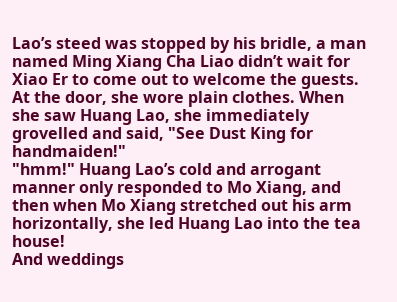Lao’s steed was stopped by his bridle, a man named Ming Xiang Cha Liao didn’t wait for Xiao Er to come out to welcome the guests. At the door, she wore plain clothes. When she saw Huang Lao, she immediately grovelled and said, "See Dust King for handmaiden!"
"hmm!" Huang Lao’s cold and arrogant manner only responded to Mo Xiang, and then when Mo Xiang stretched out his arm horizontally, she led Huang Lao into the tea house!
And weddings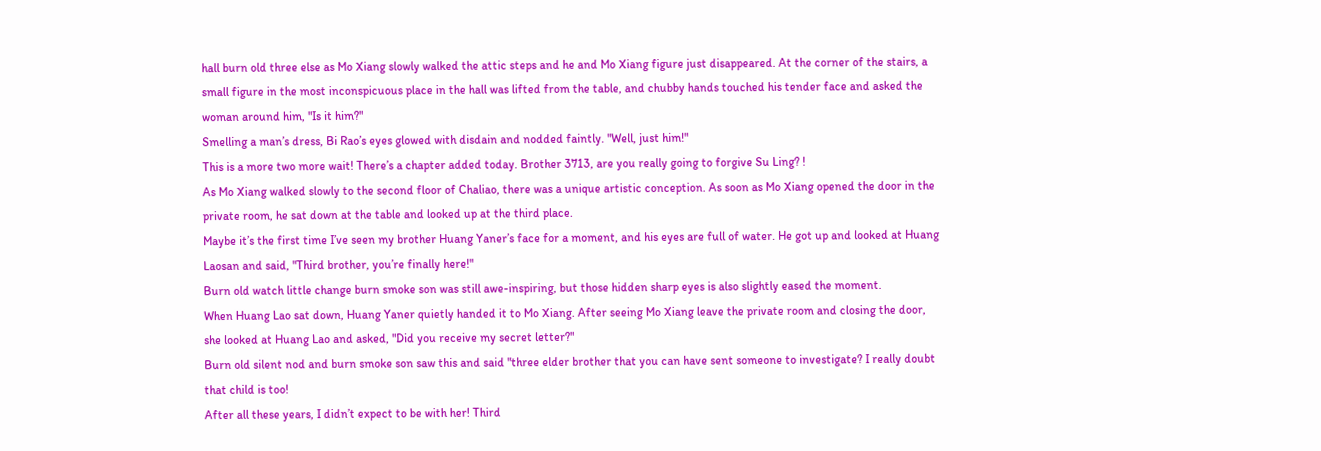hall burn old three else as Mo Xiang slowly walked the attic steps and he and Mo Xiang figure just disappeared. At the corner of the stairs, a small figure in the most inconspicuous place in the hall was lifted from the table, and chubby hands touched his tender face and asked the woman around him, "Is it him?"
Smelling a man’s dress, Bi Rao’s eyes glowed with disdain and nodded faintly. "Well, just him!"
This is a more two more wait! There’s a chapter added today. Brother 3713, are you really going to forgive Su Ling? !
As Mo Xiang walked slowly to the second floor of Chaliao, there was a unique artistic conception. As soon as Mo Xiang opened the door in the private room, he sat down at the table and looked up at the third place.
Maybe it’s the first time I’ve seen my brother Huang Yaner’s face for a moment, and his eyes are full of water. He got up and looked at Huang Laosan and said, "Third brother, you’re finally here!"
Burn old watch little change burn smoke son was still awe-inspiring, but those hidden sharp eyes is also slightly eased the moment.
When Huang Lao sat down, Huang Yaner quietly handed it to Mo Xiang. After seeing Mo Xiang leave the private room and closing the door, she looked at Huang Lao and asked, "Did you receive my secret letter?"
Burn old silent nod and burn smoke son saw this and said "three elder brother that you can have sent someone to investigate? I really doubt that child is too!
After all these years, I didn’t expect to be with her! Third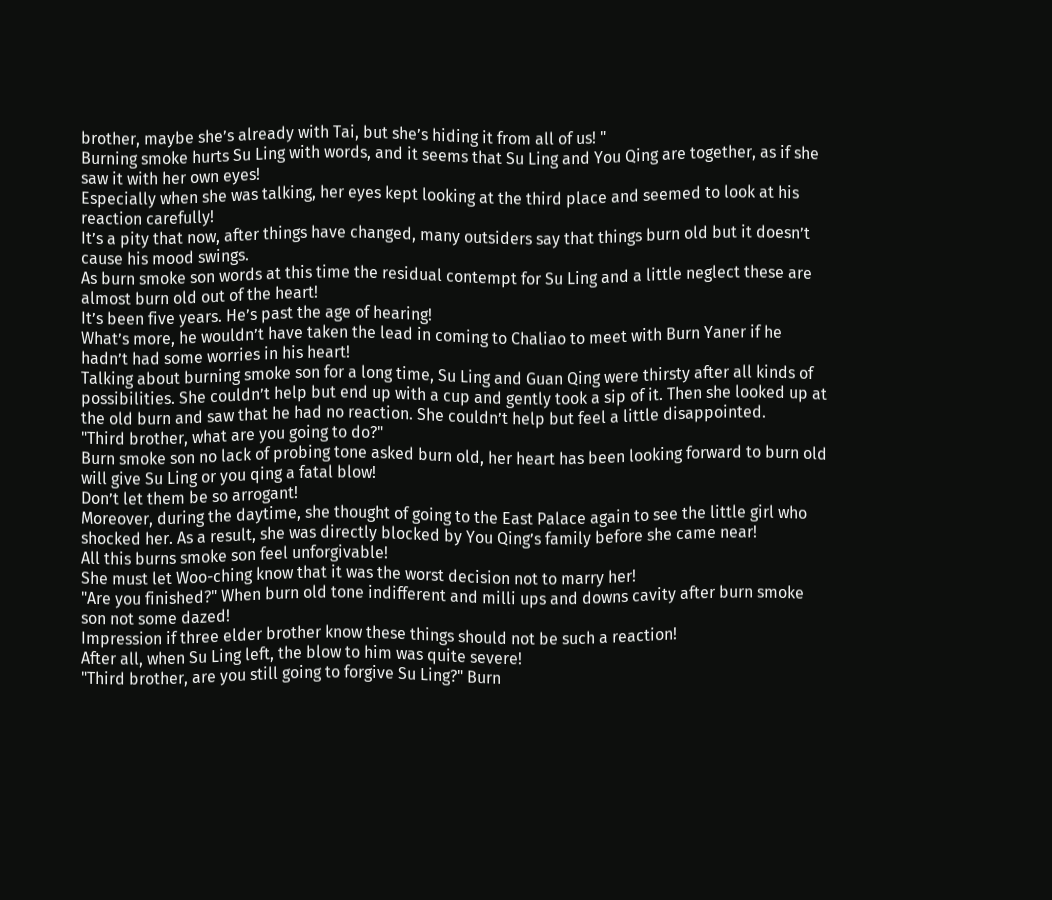brother, maybe she’s already with Tai, but she’s hiding it from all of us! "
Burning smoke hurts Su Ling with words, and it seems that Su Ling and You Qing are together, as if she saw it with her own eyes!
Especially when she was talking, her eyes kept looking at the third place and seemed to look at his reaction carefully!
It’s a pity that now, after things have changed, many outsiders say that things burn old but it doesn’t cause his mood swings.
As burn smoke son words at this time the residual contempt for Su Ling and a little neglect these are almost burn old out of the heart!
It’s been five years. He’s past the age of hearing!
What’s more, he wouldn’t have taken the lead in coming to Chaliao to meet with Burn Yaner if he hadn’t had some worries in his heart!
Talking about burning smoke son for a long time, Su Ling and Guan Qing were thirsty after all kinds of possibilities. She couldn’t help but end up with a cup and gently took a sip of it. Then she looked up at the old burn and saw that he had no reaction. She couldn’t help but feel a little disappointed.
"Third brother, what are you going to do?"
Burn smoke son no lack of probing tone asked burn old, her heart has been looking forward to burn old will give Su Ling or you qing a fatal blow!
Don’t let them be so arrogant!
Moreover, during the daytime, she thought of going to the East Palace again to see the little girl who shocked her. As a result, she was directly blocked by You Qing’s family before she came near!
All this burns smoke son feel unforgivable!
She must let Woo-ching know that it was the worst decision not to marry her!
"Are you finished?" When burn old tone indifferent and milli ups and downs cavity after burn smoke son not some dazed!
Impression if three elder brother know these things should not be such a reaction!
After all, when Su Ling left, the blow to him was quite severe!
"Third brother, are you still going to forgive Su Ling?" Burn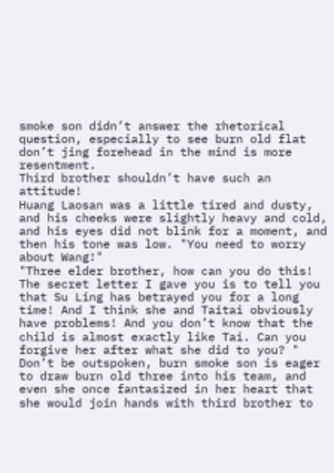smoke son didn’t answer the rhetorical question, especially to see burn old flat don’t jing forehead in the mind is more resentment.
Third brother shouldn’t have such an attitude!
Huang Laosan was a little tired and dusty, and his cheeks were slightly heavy and cold, and his eyes did not blink for a moment, and then his tone was low. "You need to worry about Wang!"
"Three elder brother, how can you do this! The secret letter I gave you is to tell you that Su Ling has betrayed you for a long time! And I think she and Taitai obviously have problems! And you don’t know that the child is almost exactly like Tai. Can you forgive her after what she did to you? "
Don’t be outspoken, burn smoke son is eager to draw burn old three into his team, and even she once fantasized in her heart that she would join hands with third brother to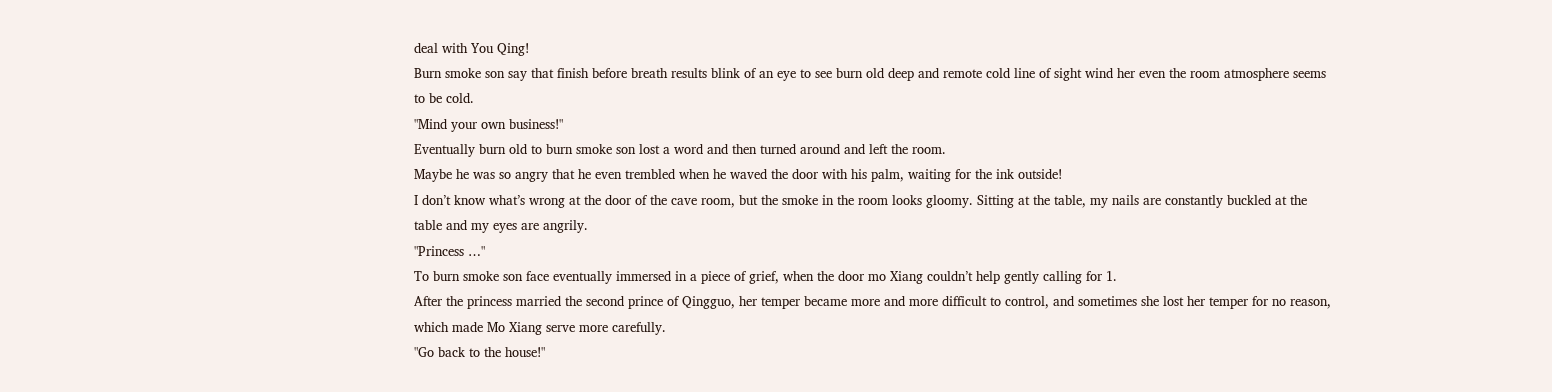deal with You Qing!
Burn smoke son say that finish before breath results blink of an eye to see burn old deep and remote cold line of sight wind her even the room atmosphere seems to be cold.
"Mind your own business!"
Eventually burn old to burn smoke son lost a word and then turned around and left the room.
Maybe he was so angry that he even trembled when he waved the door with his palm, waiting for the ink outside!
I don’t know what’s wrong at the door of the cave room, but the smoke in the room looks gloomy. Sitting at the table, my nails are constantly buckled at the table and my eyes are angrily.
"Princess …"
To burn smoke son face eventually immersed in a piece of grief, when the door mo Xiang couldn’t help gently calling for 1.
After the princess married the second prince of Qingguo, her temper became more and more difficult to control, and sometimes she lost her temper for no reason, which made Mo Xiang serve more carefully.
"Go back to the house!"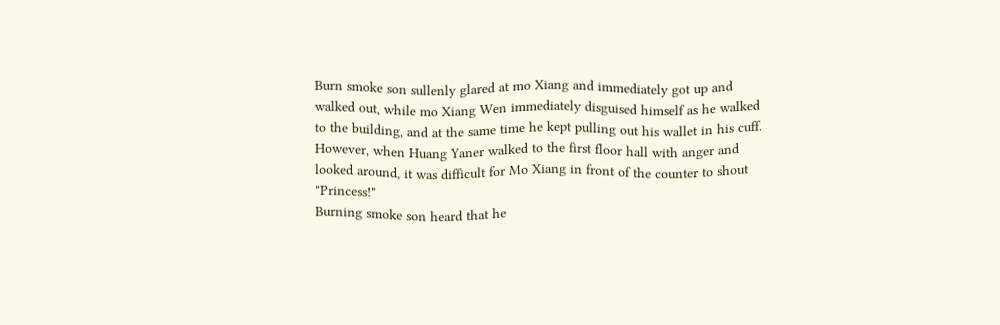Burn smoke son sullenly glared at mo Xiang and immediately got up and walked out, while mo Xiang Wen immediately disguised himself as he walked to the building, and at the same time he kept pulling out his wallet in his cuff.
However, when Huang Yaner walked to the first floor hall with anger and looked around, it was difficult for Mo Xiang in front of the counter to shout "Princess!"
Burning smoke son heard that he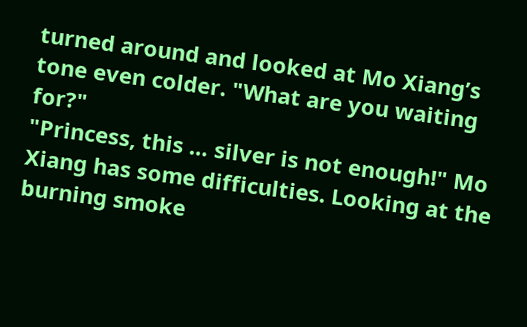turned around and looked at Mo Xiang’s tone even colder. "What are you waiting for?"
"Princess, this … silver is not enough!" Mo Xiang has some difficulties. Looking at the burning smoke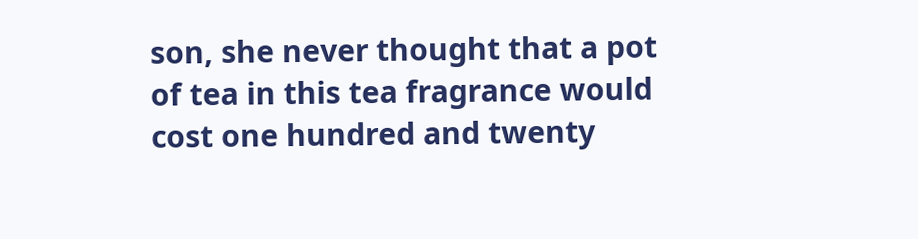son, she never thought that a pot of tea in this tea fragrance would cost one hundred and twenty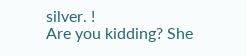silver. !
Are you kidding? She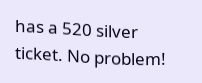has a 520 silver ticket. No problem!